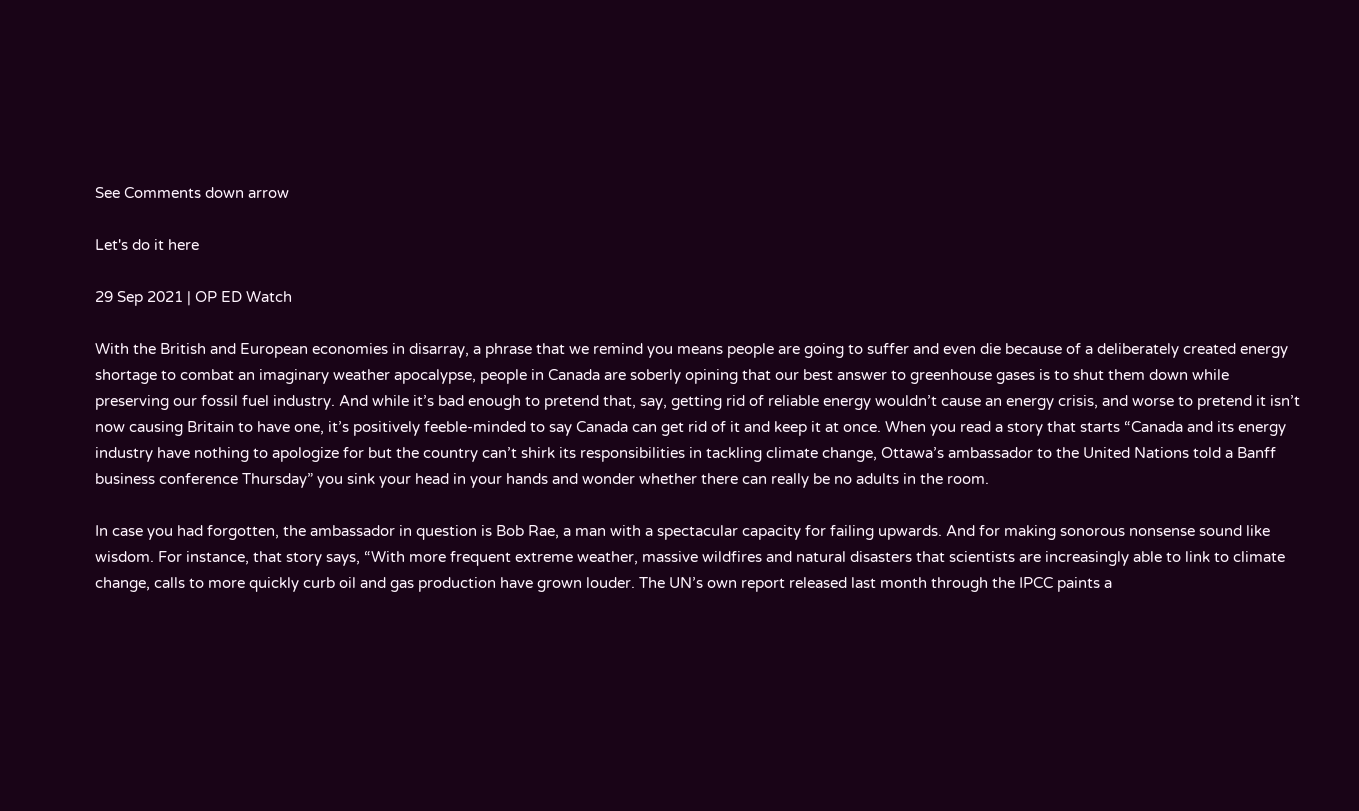See Comments down arrow

Let's do it here

29 Sep 2021 | OP ED Watch

With the British and European economies in disarray, a phrase that we remind you means people are going to suffer and even die because of a deliberately created energy shortage to combat an imaginary weather apocalypse, people in Canada are soberly opining that our best answer to greenhouse gases is to shut them down while preserving our fossil fuel industry. And while it’s bad enough to pretend that, say, getting rid of reliable energy wouldn’t cause an energy crisis, and worse to pretend it isn’t now causing Britain to have one, it’s positively feeble-minded to say Canada can get rid of it and keep it at once. When you read a story that starts “Canada and its energy industry have nothing to apologize for but the country can’t shirk its responsibilities in tackling climate change, Ottawa’s ambassador to the United Nations told a Banff business conference Thursday” you sink your head in your hands and wonder whether there can really be no adults in the room.

In case you had forgotten, the ambassador in question is Bob Rae, a man with a spectacular capacity for failing upwards. And for making sonorous nonsense sound like wisdom. For instance, that story says, “With more frequent extreme weather, massive wildfires and natural disasters that scientists are increasingly able to link to climate change, calls to more quickly curb oil and gas production have grown louder. The UN’s own report released last month through the IPCC paints a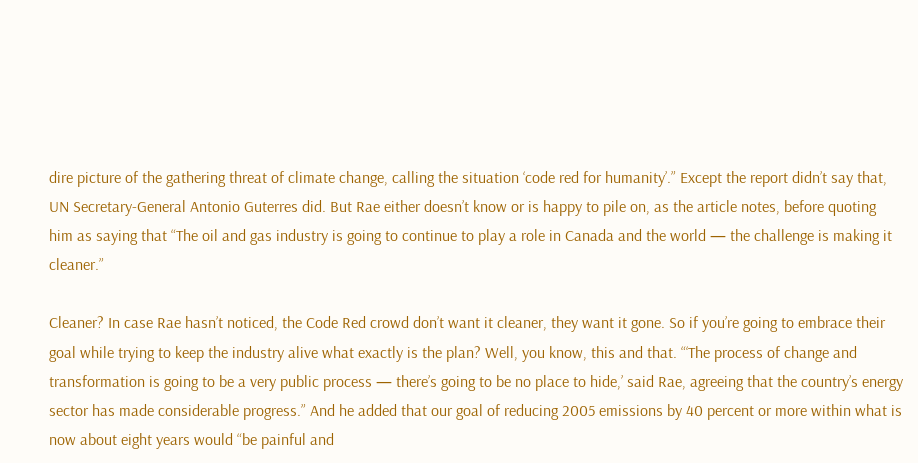dire picture of the gathering threat of climate change, calling the situation ‘code red for humanity’.” Except the report didn’t say that, UN Secretary-General Antonio Guterres did. But Rae either doesn’t know or is happy to pile on, as the article notes, before quoting him as saying that “The oil and gas industry is going to continue to play a role in Canada and the world — the challenge is making it cleaner.”

Cleaner? In case Rae hasn’t noticed, the Code Red crowd don’t want it cleaner, they want it gone. So if you’re going to embrace their goal while trying to keep the industry alive what exactly is the plan? Well, you know, this and that. “‘The process of change and transformation is going to be a very public process — there’s going to be no place to hide,’ said Rae, agreeing that the country’s energy sector has made considerable progress.” And he added that our goal of reducing 2005 emissions by 40 percent or more within what is now about eight years would “be painful and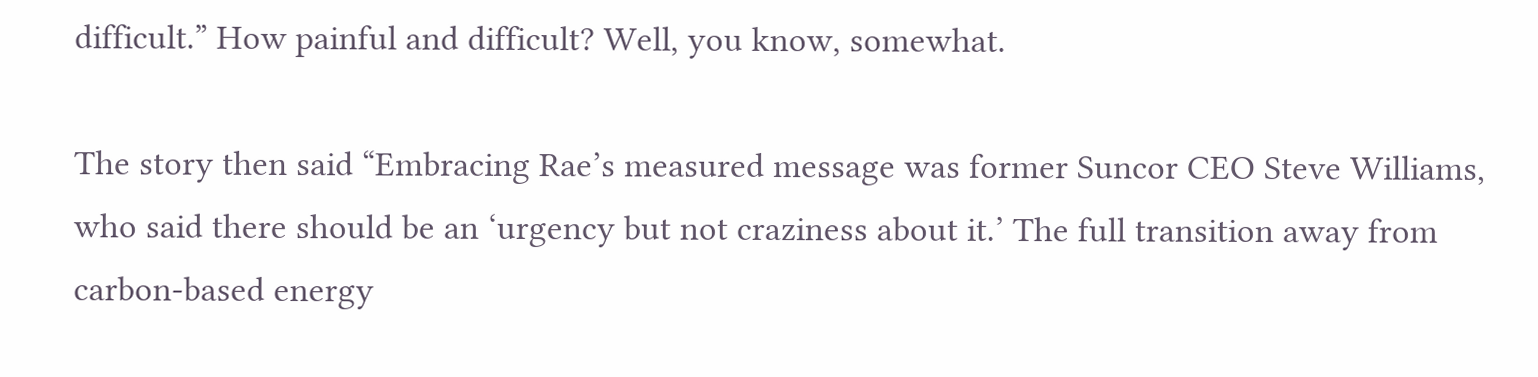difficult.” How painful and difficult? Well, you know, somewhat.

The story then said “Embracing Rae’s measured message was former Suncor CEO Steve Williams, who said there should be an ‘urgency but not craziness about it.’ The full transition away from carbon-based energy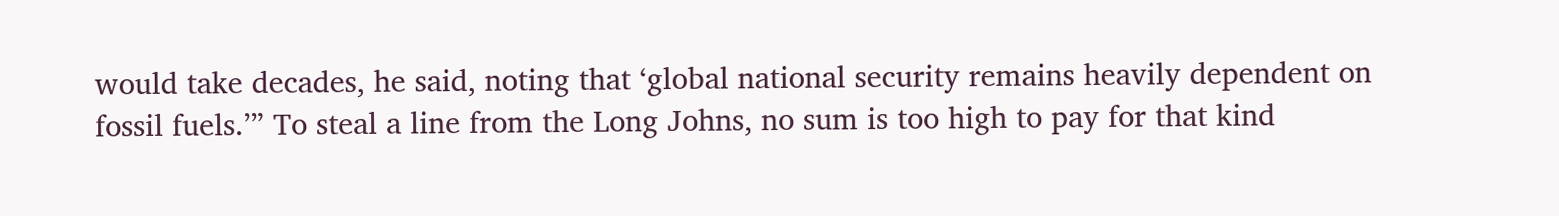would take decades, he said, noting that ‘global national security remains heavily dependent on fossil fuels.’” To steal a line from the Long Johns, no sum is too high to pay for that kind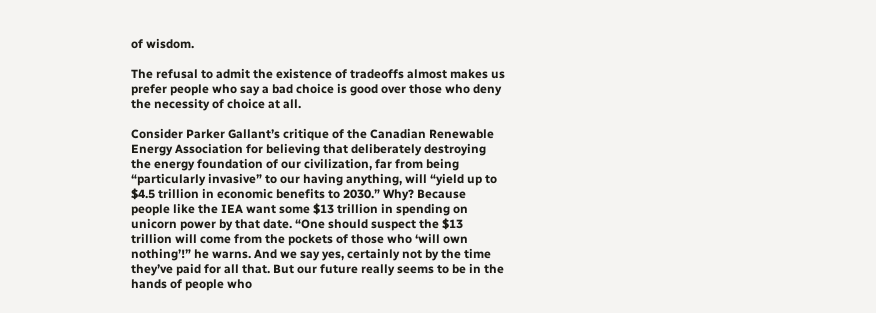of wisdom.

The refusal to admit the existence of tradeoffs almost makes us prefer people who say a bad choice is good over those who deny the necessity of choice at all.

Consider Parker Gallant’s critique of the Canadian Renewable Energy Association for believing that deliberately destroying the energy foundation of our civilization, far from being “particularly invasive” to our having anything, will “yield up to $4.5 trillion in economic benefits to 2030.” Why? Because people like the IEA want some $13 trillion in spending on unicorn power by that date. “One should suspect the $13 trillion will come from the pockets of those who ‘will own nothing’!” he warns. And we say yes, certainly not by the time they’ve paid for all that. But our future really seems to be in the hands of people who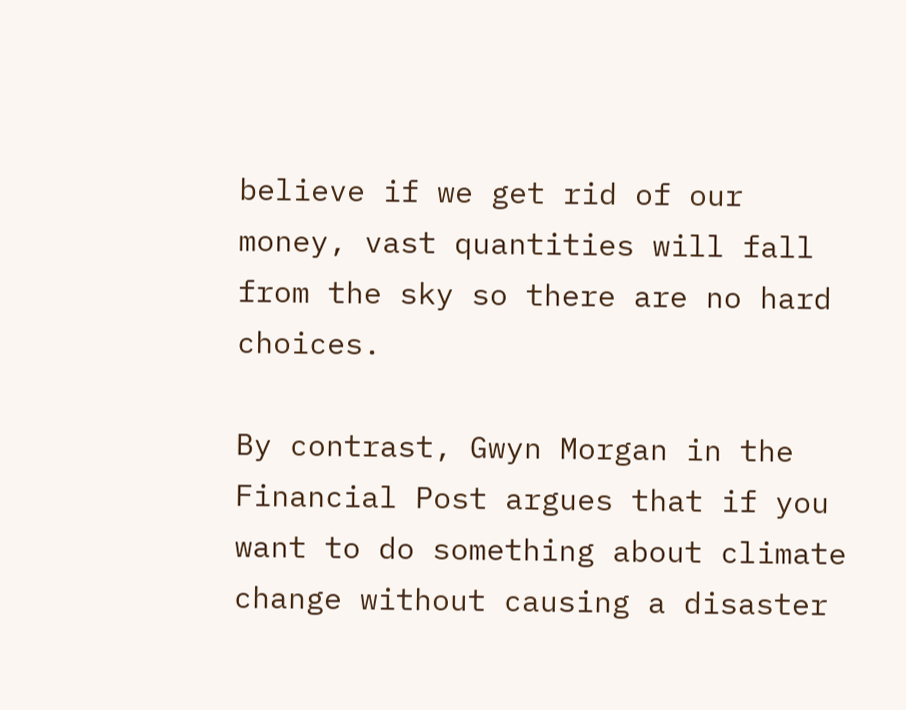believe if we get rid of our money, vast quantities will fall from the sky so there are no hard choices.

By contrast, Gwyn Morgan in the Financial Post argues that if you want to do something about climate change without causing a disaster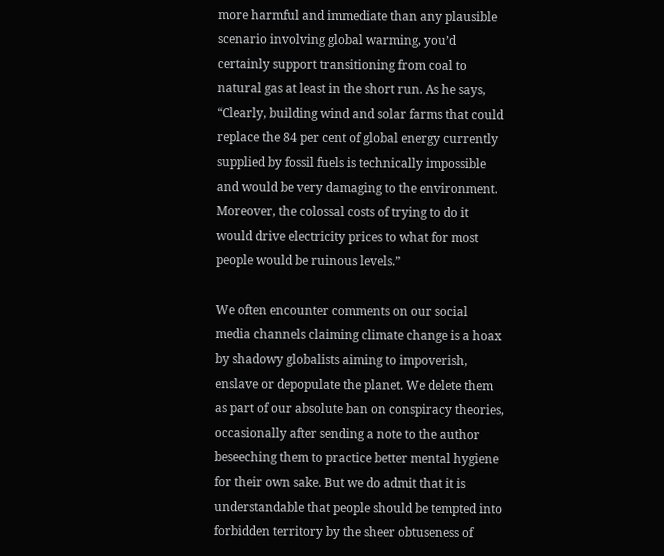more harmful and immediate than any plausible scenario involving global warming, you’d certainly support transitioning from coal to natural gas at least in the short run. As he says, “Clearly, building wind and solar farms that could replace the 84 per cent of global energy currently supplied by fossil fuels is technically impossible and would be very damaging to the environment. Moreover, the colossal costs of trying to do it would drive electricity prices to what for most people would be ruinous levels.”

We often encounter comments on our social media channels claiming climate change is a hoax by shadowy globalists aiming to impoverish, enslave or depopulate the planet. We delete them as part of our absolute ban on conspiracy theories, occasionally after sending a note to the author beseeching them to practice better mental hygiene for their own sake. But we do admit that it is understandable that people should be tempted into forbidden territory by the sheer obtuseness of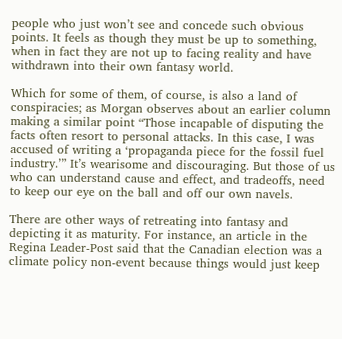people who just won’t see and concede such obvious points. It feels as though they must be up to something, when in fact they are not up to facing reality and have withdrawn into their own fantasy world.

Which for some of them, of course, is also a land of conspiracies; as Morgan observes about an earlier column making a similar point “Those incapable of disputing the facts often resort to personal attacks. In this case, I was accused of writing a ‘propaganda piece for the fossil fuel industry.’” It’s wearisome and discouraging. But those of us who can understand cause and effect, and tradeoffs, need to keep our eye on the ball and off our own navels.

There are other ways of retreating into fantasy and depicting it as maturity. For instance, an article in the Regina Leader-Post said that the Canadian election was a climate policy non-event because things would just keep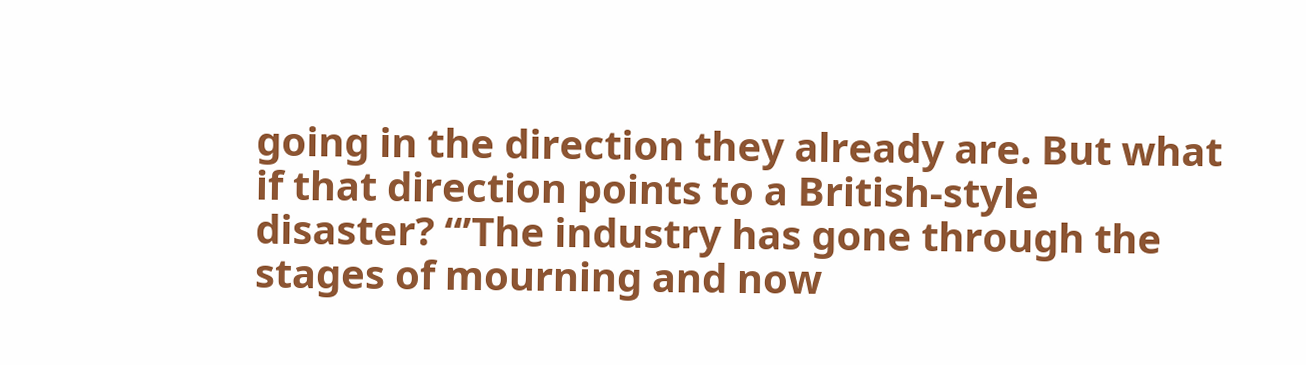going in the direction they already are. But what if that direction points to a British-style disaster? “’The industry has gone through the stages of mourning and now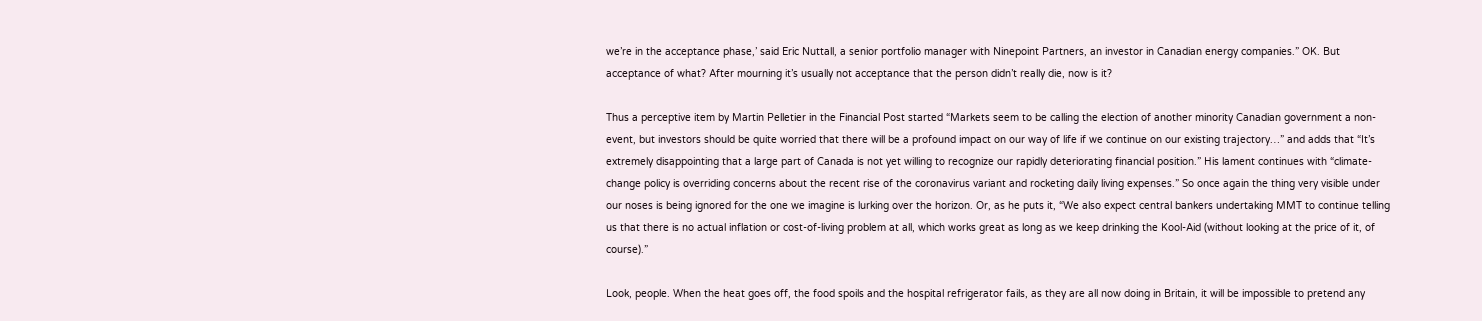we’re in the acceptance phase,’ said Eric Nuttall, a senior portfolio manager with Ninepoint Partners, an investor in Canadian energy companies.” OK. But acceptance of what? After mourning it’s usually not acceptance that the person didn’t really die, now is it?

Thus a perceptive item by Martin Pelletier in the Financial Post started “Markets seem to be calling the election of another minority Canadian government a non-event, but investors should be quite worried that there will be a profound impact on our way of life if we continue on our existing trajectory…” and adds that “It’s extremely disappointing that a large part of Canada is not yet willing to recognize our rapidly deteriorating financial position.” His lament continues with “climate-change policy is overriding concerns about the recent rise of the coronavirus variant and rocketing daily living expenses.” So once again the thing very visible under our noses is being ignored for the one we imagine is lurking over the horizon. Or, as he puts it, “We also expect central bankers undertaking MMT to continue telling us that there is no actual inflation or cost-of-living problem at all, which works great as long as we keep drinking the Kool-Aid (without looking at the price of it, of course).”

Look, people. When the heat goes off, the food spoils and the hospital refrigerator fails, as they are all now doing in Britain, it will be impossible to pretend any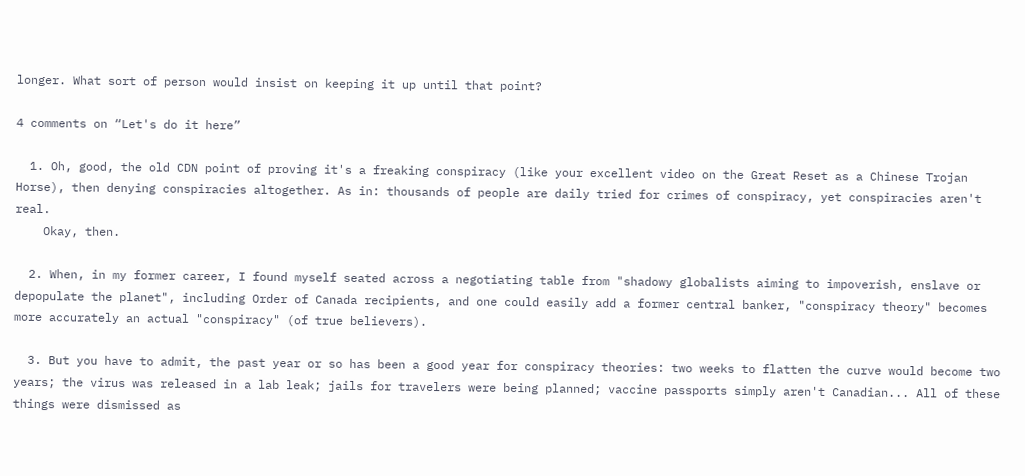longer. What sort of person would insist on keeping it up until that point?

4 comments on “Let's do it here”

  1. Oh, good, the old CDN point of proving it's a freaking conspiracy (like your excellent video on the Great Reset as a Chinese Trojan Horse), then denying conspiracies altogether. As in: thousands of people are daily tried for crimes of conspiracy, yet conspiracies aren't real.
    Okay, then.

  2. When, in my former career, I found myself seated across a negotiating table from "shadowy globalists aiming to impoverish, enslave or depopulate the planet", including Order of Canada recipients, and one could easily add a former central banker, "conspiracy theory" becomes more accurately an actual "conspiracy" (of true believers).

  3. But you have to admit, the past year or so has been a good year for conspiracy theories: two weeks to flatten the curve would become two years; the virus was released in a lab leak; jails for travelers were being planned; vaccine passports simply aren't Canadian... All of these things were dismissed as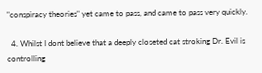"conspiracy theories" yet came to pass, and came to pass very quickly.

  4. Whilst I dont believe that a deeply closeted cat stroking Dr. Evil is controlling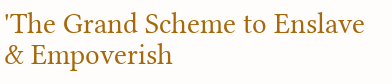'The Grand Scheme to Enslave & Empoverish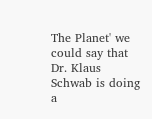The Planet' we could say that Dr. Klaus Schwab is doing a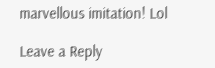marvellous imitation! Lol

Leave a Reply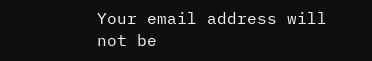Your email address will not be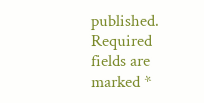published. Required fields are marked *